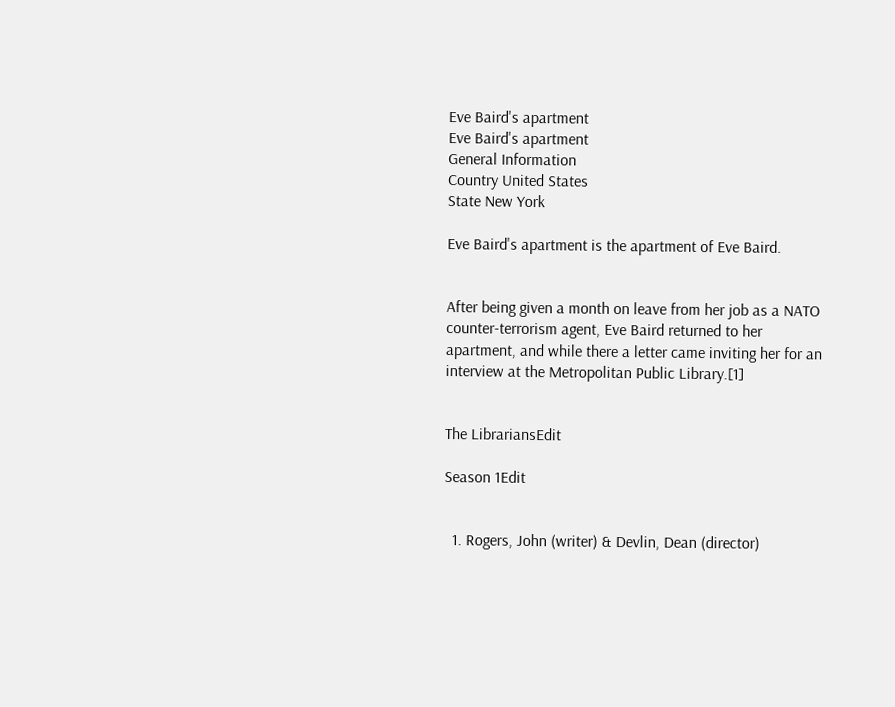Eve Baird's apartment
Eve Baird's apartment
General Information
Country United States
State New York

Eve Baird's apartment is the apartment of Eve Baird.


After being given a month on leave from her job as a NATO counter-terrorism agent, Eve Baird returned to her apartment, and while there a letter came inviting her for an interview at the Metropolitan Public Library.[1]


The LibrariansEdit

Season 1Edit


  1. Rogers, John (writer) & Devlin, Dean (director)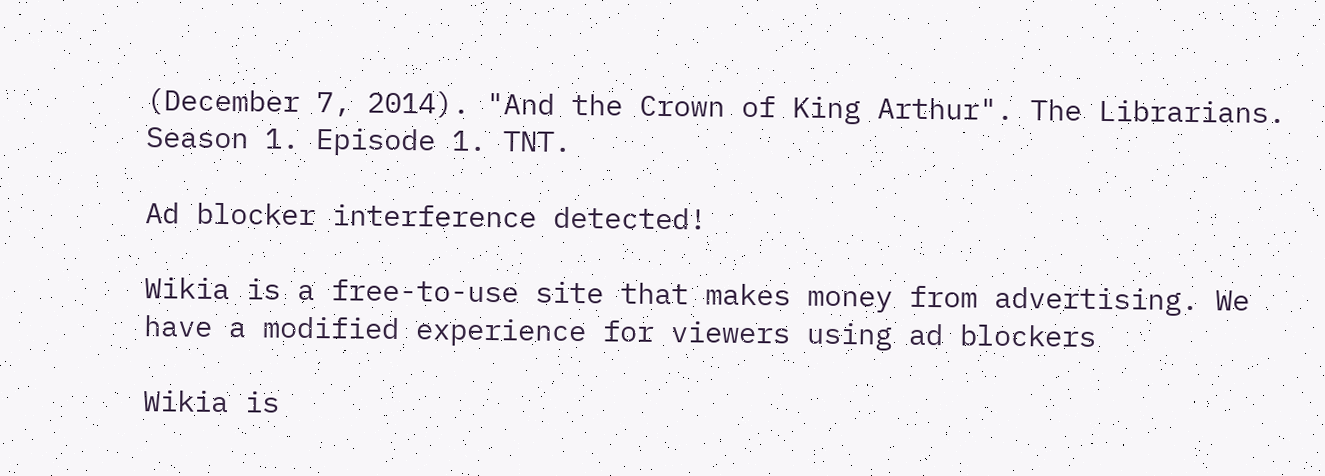(December 7, 2014). "And the Crown of King Arthur". The Librarians. Season 1. Episode 1. TNT.

Ad blocker interference detected!

Wikia is a free-to-use site that makes money from advertising. We have a modified experience for viewers using ad blockers

Wikia is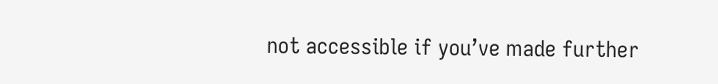not accessible if you’ve made further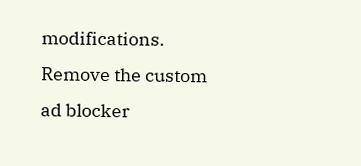modifications. Remove the custom ad blocker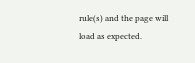rule(s) and the page will load as expected.